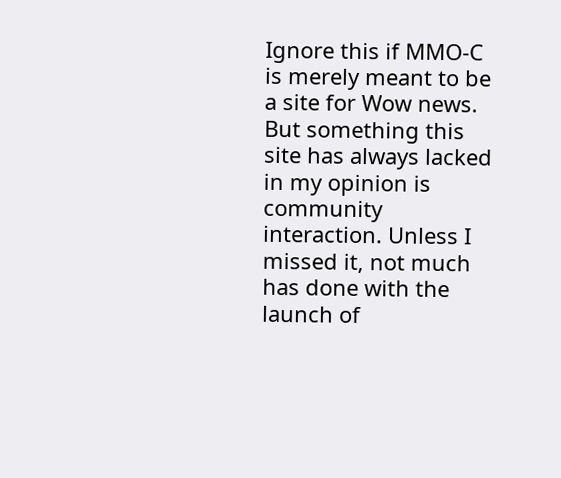Ignore this if MMO-C is merely meant to be a site for Wow news. But something this site has always lacked in my opinion is community interaction. Unless I missed it, not much has done with the launch of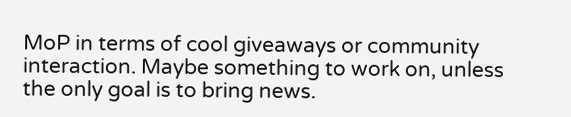MoP in terms of cool giveaways or community interaction. Maybe something to work on, unless the only goal is to bring news.